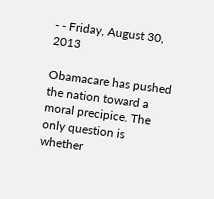- - Friday, August 30, 2013

Obamacare has pushed the nation toward a moral precipice. The only question is whether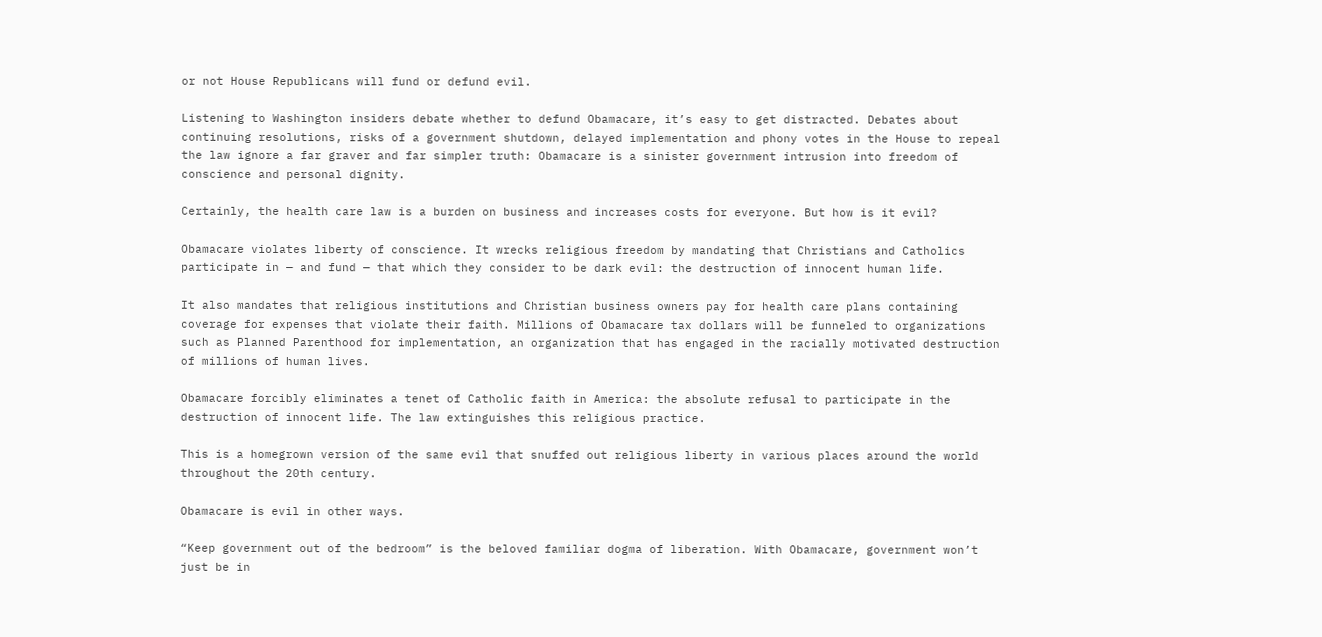or not House Republicans will fund or defund evil.

Listening to Washington insiders debate whether to defund Obamacare, it’s easy to get distracted. Debates about continuing resolutions, risks of a government shutdown, delayed implementation and phony votes in the House to repeal the law ignore a far graver and far simpler truth: Obamacare is a sinister government intrusion into freedom of conscience and personal dignity.

Certainly, the health care law is a burden on business and increases costs for everyone. But how is it evil?

Obamacare violates liberty of conscience. It wrecks religious freedom by mandating that Christians and Catholics participate in — and fund — that which they consider to be dark evil: the destruction of innocent human life.

It also mandates that religious institutions and Christian business owners pay for health care plans containing coverage for expenses that violate their faith. Millions of Obamacare tax dollars will be funneled to organizations such as Planned Parenthood for implementation, an organization that has engaged in the racially motivated destruction of millions of human lives.

Obamacare forcibly eliminates a tenet of Catholic faith in America: the absolute refusal to participate in the destruction of innocent life. The law extinguishes this religious practice.

This is a homegrown version of the same evil that snuffed out religious liberty in various places around the world throughout the 20th century.

Obamacare is evil in other ways.

“Keep government out of the bedroom” is the beloved familiar dogma of liberation. With Obamacare, government won’t just be in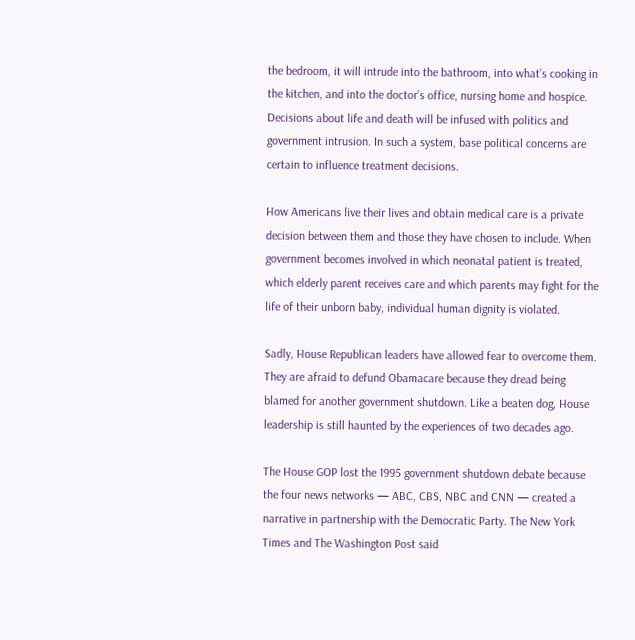the bedroom, it will intrude into the bathroom, into what’s cooking in the kitchen, and into the doctor’s office, nursing home and hospice. Decisions about life and death will be infused with politics and government intrusion. In such a system, base political concerns are certain to influence treatment decisions.

How Americans live their lives and obtain medical care is a private decision between them and those they have chosen to include. When government becomes involved in which neonatal patient is treated, which elderly parent receives care and which parents may fight for the life of their unborn baby, individual human dignity is violated.

Sadly, House Republican leaders have allowed fear to overcome them. They are afraid to defund Obamacare because they dread being blamed for another government shutdown. Like a beaten dog, House leadership is still haunted by the experiences of two decades ago.

The House GOP lost the 1995 government shutdown debate because the four news networks — ABC, CBS, NBC and CNN — created a narrative in partnership with the Democratic Party. The New York Times and The Washington Post said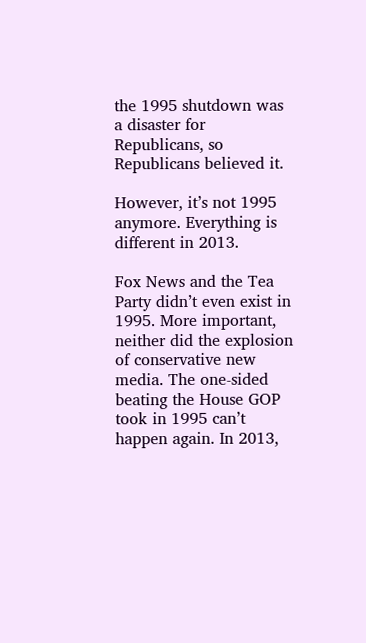the 1995 shutdown was a disaster for Republicans, so Republicans believed it.

However, it’s not 1995 anymore. Everything is different in 2013.

Fox News and the Tea Party didn’t even exist in 1995. More important, neither did the explosion of conservative new media. The one-sided beating the House GOP took in 1995 can’t happen again. In 2013,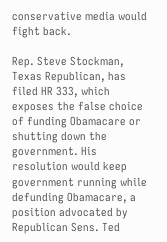conservative media would fight back.

Rep. Steve Stockman, Texas Republican, has filed HR 333, which exposes the false choice of funding Obamacare or shutting down the government. His resolution would keep government running while defunding Obamacare, a position advocated by Republican Sens. Ted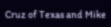Cruz of Texas and Mike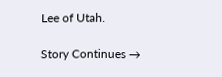Lee of Utah.

Story Continues →